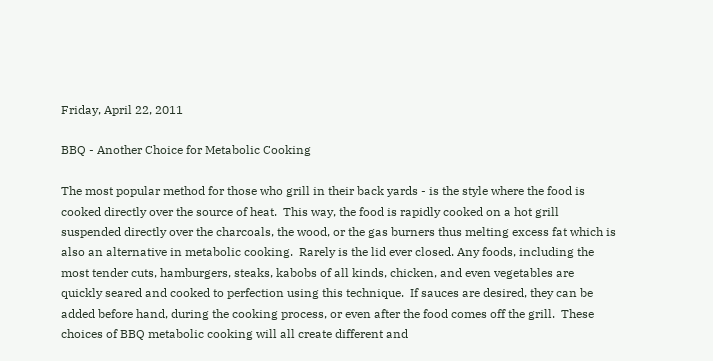Friday, April 22, 2011

BBQ - Another Choice for Metabolic Cooking

The most popular method for those who grill in their back yards - is the style where the food is cooked directly over the source of heat.  This way, the food is rapidly cooked on a hot grill suspended directly over the charcoals, the wood, or the gas burners thus melting excess fat which is also an alternative in metabolic cooking.  Rarely is the lid ever closed. Any foods, including the most tender cuts, hamburgers, steaks, kabobs of all kinds, chicken, and even vegetables are quickly seared and cooked to perfection using this technique.  If sauces are desired, they can be added before hand, during the cooking process, or even after the food comes off the grill.  These choices of BBQ metabolic cooking will all create different and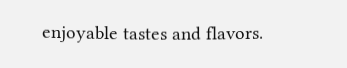enjoyable tastes and flavors.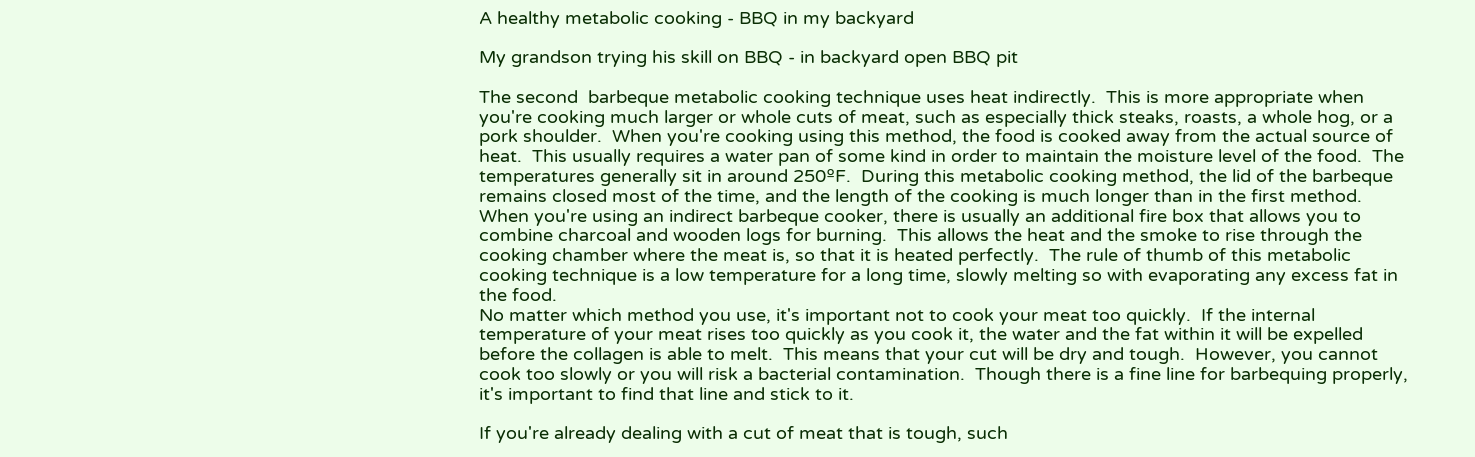A healthy metabolic cooking - BBQ in my backyard

My grandson trying his skill on BBQ - in backyard open BBQ pit

The second  barbeque metabolic cooking technique uses heat indirectly.  This is more appropriate when you're cooking much larger or whole cuts of meat, such as especially thick steaks, roasts, a whole hog, or a pork shoulder.  When you're cooking using this method, the food is cooked away from the actual source of heat.  This usually requires a water pan of some kind in order to maintain the moisture level of the food.  The temperatures generally sit in around 250ºF.  During this metabolic cooking method, the lid of the barbeque remains closed most of the time, and the length of the cooking is much longer than in the first method.  When you're using an indirect barbeque cooker, there is usually an additional fire box that allows you to combine charcoal and wooden logs for burning.  This allows the heat and the smoke to rise through the cooking chamber where the meat is, so that it is heated perfectly.  The rule of thumb of this metabolic cooking technique is a low temperature for a long time, slowly melting so with evaporating any excess fat in the food.
No matter which method you use, it's important not to cook your meat too quickly.  If the internal temperature of your meat rises too quickly as you cook it, the water and the fat within it will be expelled before the collagen is able to melt.  This means that your cut will be dry and tough.  However, you cannot cook too slowly or you will risk a bacterial contamination.  Though there is a fine line for barbequing properly, it's important to find that line and stick to it.

If you're already dealing with a cut of meat that is tough, such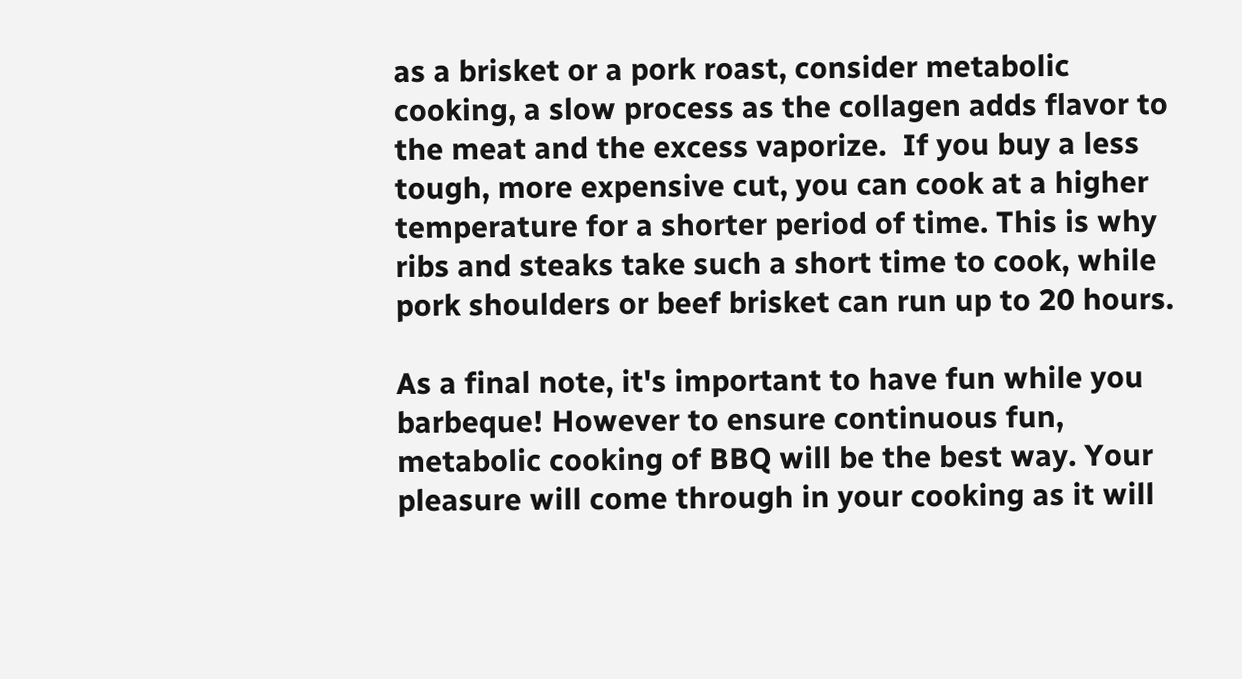as a brisket or a pork roast, consider metabolic cooking, a slow process as the collagen adds flavor to the meat and the excess vaporize.  If you buy a less tough, more expensive cut, you can cook at a higher temperature for a shorter period of time. This is why ribs and steaks take such a short time to cook, while pork shoulders or beef brisket can run up to 20 hours.

As a final note, it's important to have fun while you barbeque! However to ensure continuous fun, metabolic cooking of BBQ will be the best way. Your pleasure will come through in your cooking as it will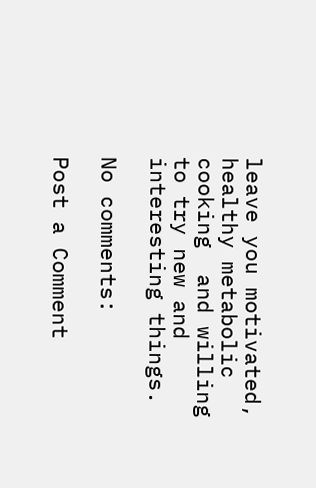leave you motivated, healthy metabolic cooking  and willing to try new and interesting things.

No comments:

Post a Comment